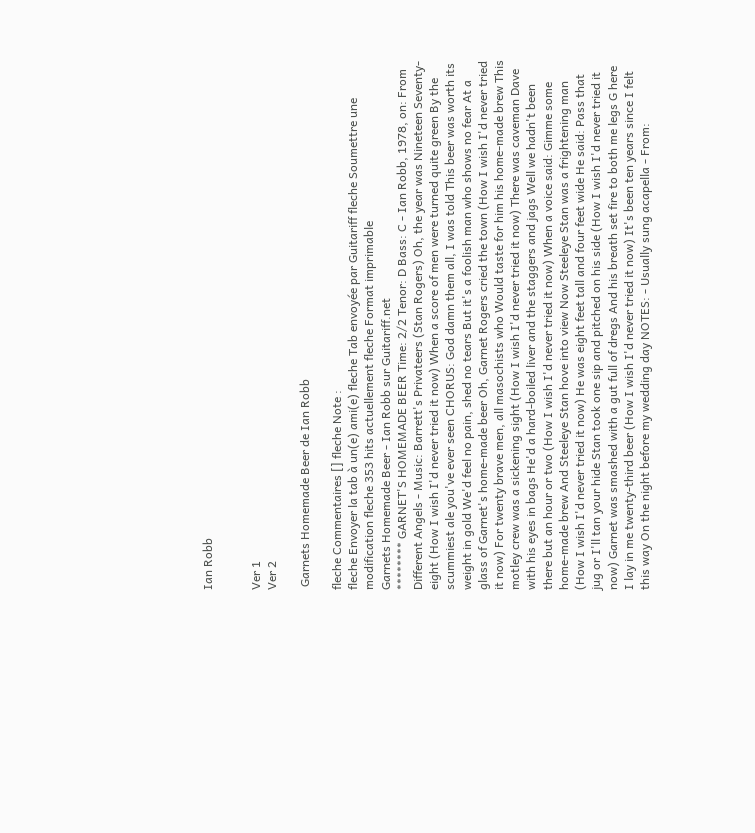Ian Robb


Ver 1
Ver 2

 Garnets Homemade Beer de Ian Robb

fleche Commentaires [] fleche Note :
fleche Envoyer la tab à un(e) ami(e) fleche Tab envoyée par Guitariff fleche Soumettre une modification fleche 353 hits actuellement fleche Format imprimable
Garnets Homemade Beer - Ian Robb sur Guitariff.net
******** GARNET'S HOMEMADE BEER Time: 2/2 Tenor: D Bass: C - Ian Robb, 1978, on: From Different Angels - Music: Barrett's Privateers (Stan Rogers) Oh, the year was Nineteen Seventy-eight (How I wish I'd never tried it now) When a score of men were turned quite green By the scummiest ale you've ever seen CHORUS: God damn them all, I was told This beer was worth its weight in gold We'd feel no pain, shed no tears But it's a foolish man who shows no fear At a glass of Garnet's home-made beer Oh, Garnet Rogers cried the town (How I wish I'd never tried it now) For twenty brave men, all masochists who Would taste for him his home-made brew This motley crew was a sickening sight (How I wish I'd never tried it now) There was caveman Dave with his eyes in bags He'd a hard-boiled liver and the staggers and jags Well we hadn't been there but an hour or two (How I wish I'd never tried it now) When a voice said: Gimme some home-made brew And Steeleye Stan hove into view Now Steeleye Stan was a frightening man (How I wish I'd never tried it now) He was eight feet tall and four feet wide He said: Pass that jug or I'll tan your hide Stan took one sip and pitched on his side (How I wish I'd never tried it now) Garnet was smashed with a gut full of dregs And his breath set fire to both me legs G here I lay in me twenty-third beer (How I wish I'd never tried it now) It's been ten years since I felt this way On the night before my wedding day NOTES: - Usually sung acapella - From: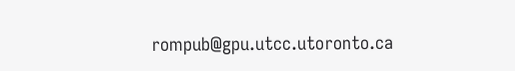rompub@gpu.utcc.utoronto.ca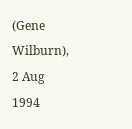(Gene Wilburn), 2 Aug 1994